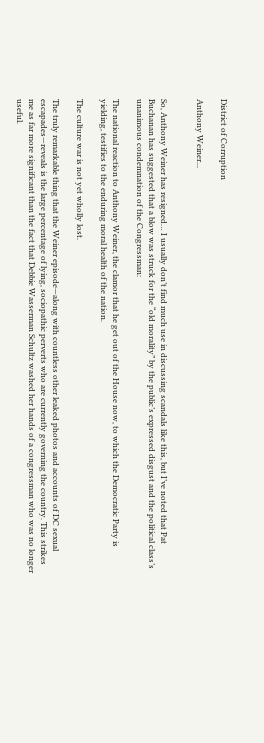District of Corruption

Anthony Weiner...


So, Anthony Weiner has resigned… I usually don’t find much use in discussing scandals like this, but I’ve noted that Pat Buchanan has suggested that a blow was struck for the “old morality” by the public’s expressed disgust and the political class’s unanimous condemnation of the Congressman:

The national reaction to Anthony Weiner, the clamor that he get out of the House now, to which the Democratic Party is yielding, testifies to the enduring moral health of the nation.

The culture war is not yet wholly lost.

The truly remarkable thing that the Weiner episode—along with countless other leaked photos and accounts of DC sexual escapades—reveals is the large percentage of lying, sociopathic perverts who are currently governing the country. This strikes me as far more significant than the fact that Debbie Wasserman Schultz washed her hands of a congressman who was no longer useful.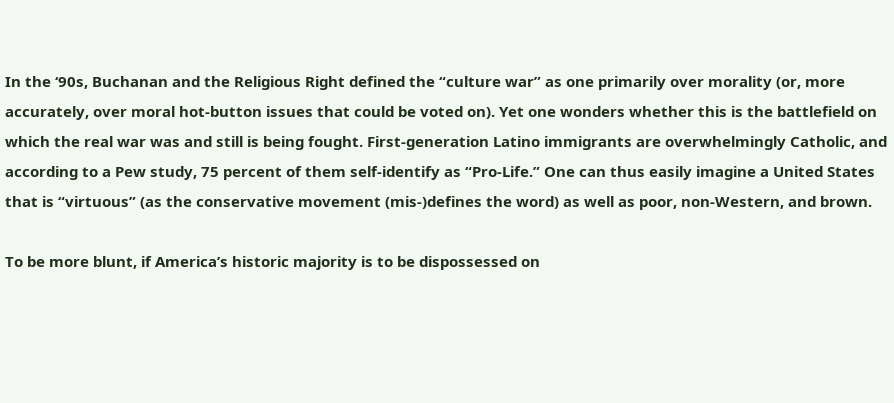In the ‘90s, Buchanan and the Religious Right defined the “culture war” as one primarily over morality (or, more accurately, over moral hot-button issues that could be voted on). Yet one wonders whether this is the battlefield on which the real war was and still is being fought. First-generation Latino immigrants are overwhelmingly Catholic, and according to a Pew study, 75 percent of them self-identify as “Pro-Life.” One can thus easily imagine a United States that is “virtuous” (as the conservative movement (mis-)defines the word) as well as poor, non-Western, and brown.

To be more blunt, if America’s historic majority is to be dispossessed on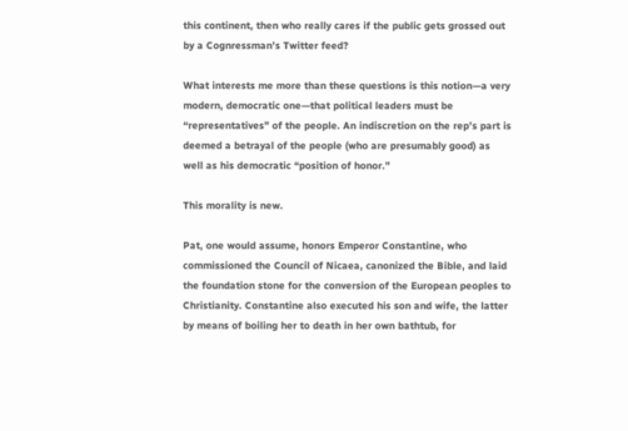this continent, then who really cares if the public gets grossed out by a Cognressman’s Twitter feed?

What interests me more than these questions is this notion—a very modern, democratic one—that political leaders must be “representatives” of the people. An indiscretion on the rep’s part is deemed a betrayal of the people (who are presumably good) as well as his democratic “position of honor.”

This morality is new.

Pat, one would assume, honors Emperor Constantine, who commissioned the Council of Nicaea, canonized the Bible, and laid the foundation stone for the conversion of the European peoples to Christianity. Constantine also executed his son and wife, the latter by means of boiling her to death in her own bathtub, for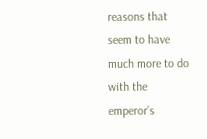reasons that seem to have much more to do with the emperor’s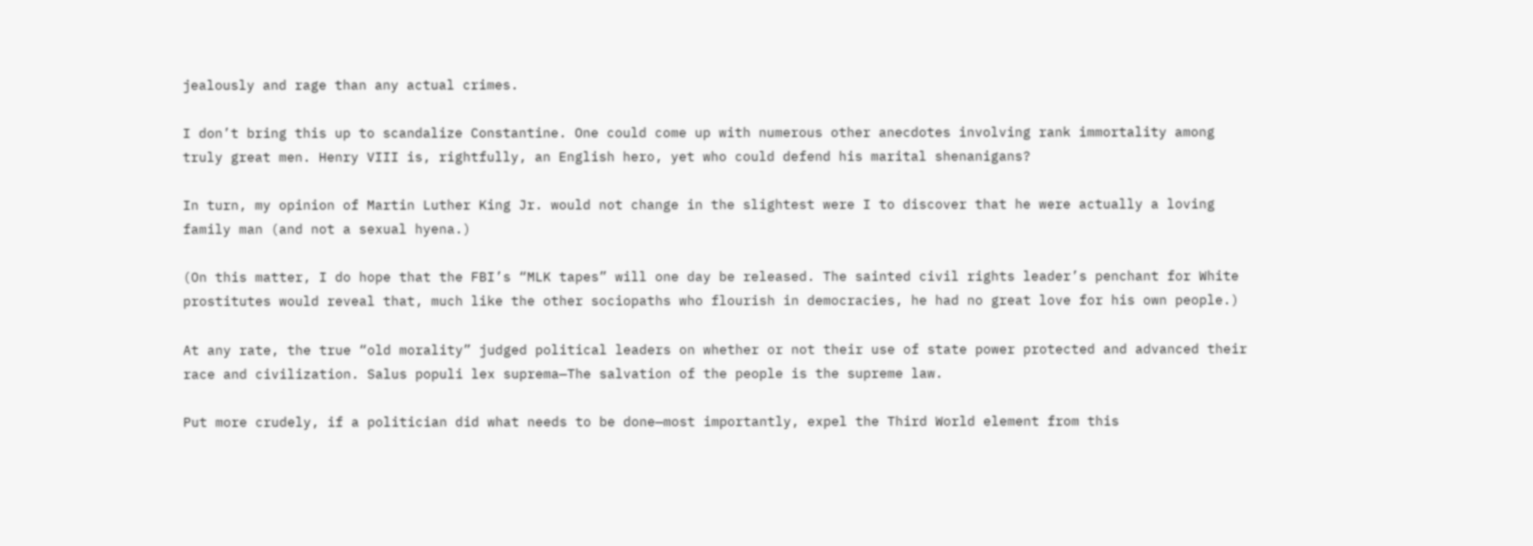jealously and rage than any actual crimes.

I don’t bring this up to scandalize Constantine. One could come up with numerous other anecdotes involving rank immortality among truly great men. Henry VIII is, rightfully, an English hero, yet who could defend his marital shenanigans?

In turn, my opinion of Martin Luther King Jr. would not change in the slightest were I to discover that he were actually a loving family man (and not a sexual hyena.)

(On this matter, I do hope that the FBI’s “MLK tapes” will one day be released. The sainted civil rights leader’s penchant for White prostitutes would reveal that, much like the other sociopaths who flourish in democracies, he had no great love for his own people.)

At any rate, the true “old morality” judged political leaders on whether or not their use of state power protected and advanced their race and civilization. Salus populi lex suprema—The salvation of the people is the supreme law.

Put more crudely, if a politician did what needs to be done—most importantly, expel the Third World element from this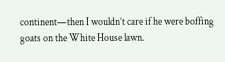continent—then I wouldn’t care if he were boffing goats on the White House lawn.